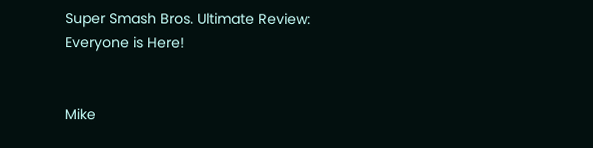Super Smash Bros. Ultimate Review: Everyone is Here!


Mike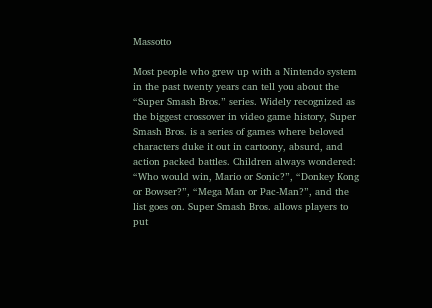Massotto

Most people who grew up with a Nintendo system in the past twenty years can tell you about the “Super Smash Bros.” series. Widely recognized as the biggest crossover in video game history, Super Smash Bros. is a series of games where beloved characters duke it out in cartoony, absurd, and action packed battles. Children always wondered: “Who would win, Mario or Sonic?”, “Donkey Kong or Bowser?”, “Mega Man or Pac-Man?”, and the list goes on. Super Smash Bros. allows players to put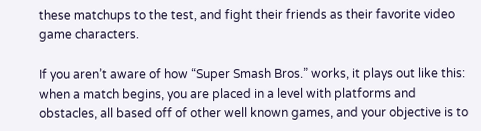these matchups to the test, and fight their friends as their favorite video game characters.

If you aren’t aware of how “Super Smash Bros.” works, it plays out like this: when a match begins, you are placed in a level with platforms and obstacles, all based off of other well known games, and your objective is to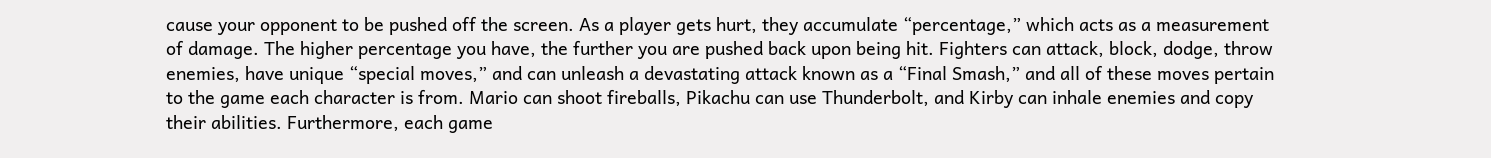cause your opponent to be pushed off the screen. As a player gets hurt, they accumulate “percentage,” which acts as a measurement of damage. The higher percentage you have, the further you are pushed back upon being hit. Fighters can attack, block, dodge, throw enemies, have unique “special moves,” and can unleash a devastating attack known as a “Final Smash,” and all of these moves pertain to the game each character is from. Mario can shoot fireballs, Pikachu can use Thunderbolt, and Kirby can inhale enemies and copy their abilities. Furthermore, each game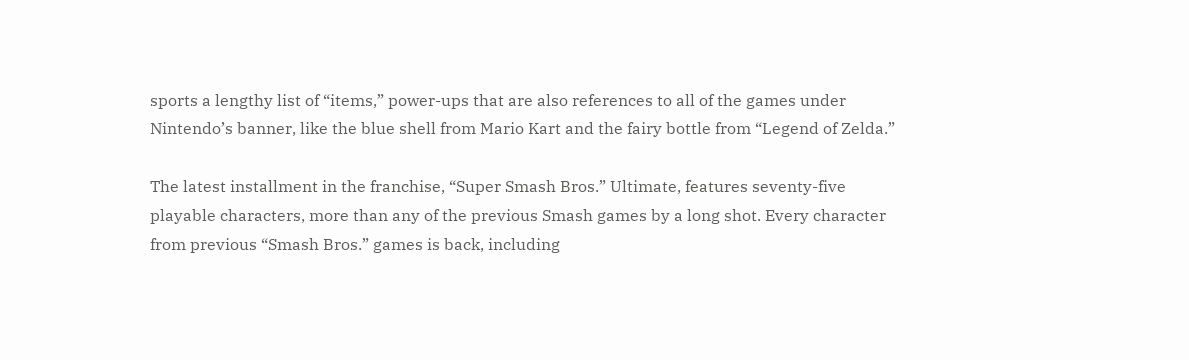sports a lengthy list of “items,” power-ups that are also references to all of the games under Nintendo’s banner, like the blue shell from Mario Kart and the fairy bottle from “Legend of Zelda.”

The latest installment in the franchise, “Super Smash Bros.” Ultimate, features seventy-five playable characters, more than any of the previous Smash games by a long shot. Every character from previous “Smash Bros.” games is back, including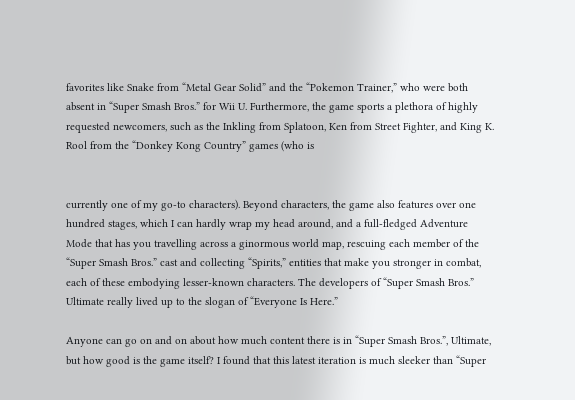favorites like Snake from “Metal Gear Solid” and the “Pokemon Trainer,” who were both absent in “Super Smash Bros.” for Wii U. Furthermore, the game sports a plethora of highly requested newcomers, such as the Inkling from Splatoon, Ken from Street Fighter, and King K. Rool from the “Donkey Kong Country” games (who is


currently one of my go-to characters). Beyond characters, the game also features over one hundred stages, which I can hardly wrap my head around, and a full-fledged Adventure Mode that has you travelling across a ginormous world map, rescuing each member of the “Super Smash Bros.” cast and collecting “Spirits,” entities that make you stronger in combat, each of these embodying lesser-known characters. The developers of “Super Smash Bros.” Ultimate really lived up to the slogan of “Everyone Is Here.”

Anyone can go on and on about how much content there is in “Super Smash Bros.”, Ultimate, but how good is the game itself? I found that this latest iteration is much sleeker than “Super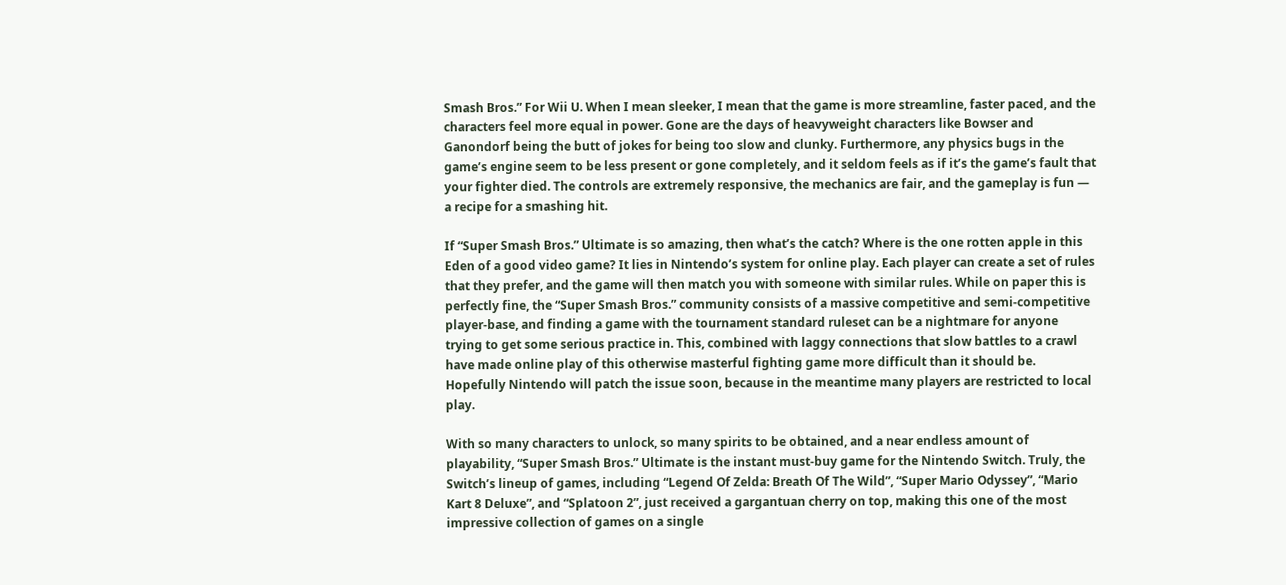Smash Bros.” For Wii U. When I mean sleeker, I mean that the game is more streamline, faster paced, and the characters feel more equal in power. Gone are the days of heavyweight characters like Bowser and Ganondorf being the butt of jokes for being too slow and clunky. Furthermore, any physics bugs in the game’s engine seem to be less present or gone completely, and it seldom feels as if it’s the game’s fault that your fighter died. The controls are extremely responsive, the mechanics are fair, and the gameplay is fun — a recipe for a smashing hit.

If “Super Smash Bros.” Ultimate is so amazing, then what’s the catch? Where is the one rotten apple in this Eden of a good video game? It lies in Nintendo’s system for online play. Each player can create a set of rules that they prefer, and the game will then match you with someone with similar rules. While on paper this is perfectly fine, the “Super Smash Bros.” community consists of a massive competitive and semi-competitive player-base, and finding a game with the tournament standard ruleset can be a nightmare for anyone trying to get some serious practice in. This, combined with laggy connections that slow battles to a crawl have made online play of this otherwise masterful fighting game more difficult than it should be. Hopefully Nintendo will patch the issue soon, because in the meantime many players are restricted to local play.

With so many characters to unlock, so many spirits to be obtained, and a near endless amount of playability, “Super Smash Bros.” Ultimate is the instant must-buy game for the Nintendo Switch. Truly, the Switch’s lineup of games, including “Legend Of Zelda: Breath Of The Wild”, “Super Mario Odyssey”, “Mario Kart 8 Deluxe”, and “Splatoon 2”, just received a gargantuan cherry on top, making this one of the most impressive collection of games on a single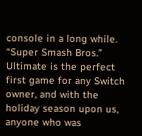console in a long while. “Super Smash Bros.” Ultimate is the perfect first game for any Switch owner, and with the holiday season upon us, anyone who was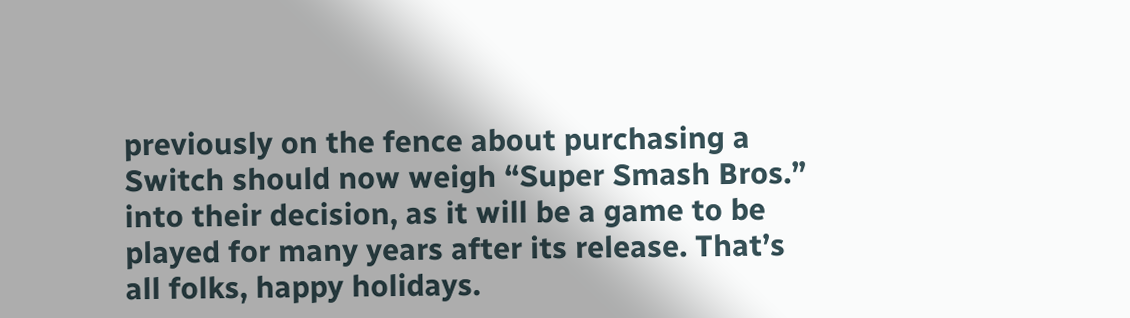previously on the fence about purchasing a Switch should now weigh “Super Smash Bros.” into their decision, as it will be a game to be played for many years after its release. That’s all folks, happy holidays.